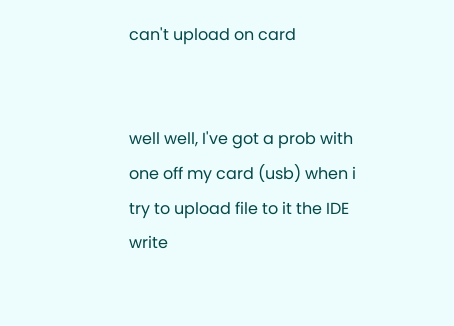can't upload on card


well well, I've got a prob with one off my card (usb) when i try to upload file to it the IDE write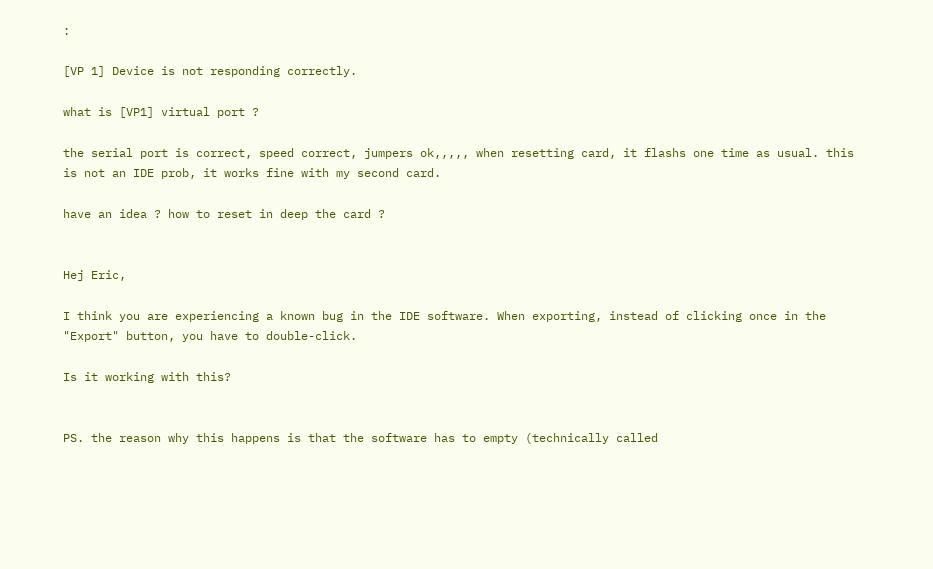:

[VP 1] Device is not responding correctly.

what is [VP1] virtual port ?

the serial port is correct, speed correct, jumpers ok,,,,, when resetting card, it flashs one time as usual. this is not an IDE prob, it works fine with my second card.

have an idea ? how to reset in deep the card ?


Hej Eric,

I think you are experiencing a known bug in the IDE software. When exporting, instead of clicking once in the "Export" button, you have to double-click.

Is it working with this?


PS. the reason why this happens is that the software has to empty (technically called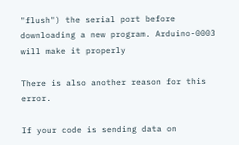"flush") the serial port before downloading a new program. Arduino-0003 will make it properly

There is also another reason for this error.

If your code is sending data on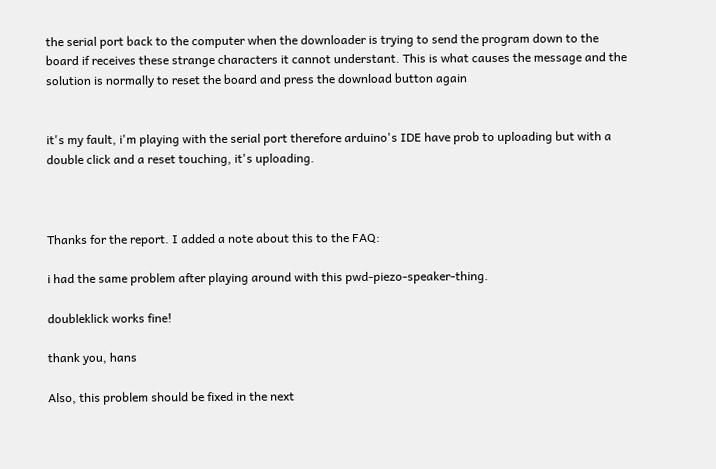the serial port back to the computer when the downloader is trying to send the program down to the board if receives these strange characters it cannot understant. This is what causes the message and the solution is normally to reset the board and press the download button again


it's my fault, i'm playing with the serial port therefore arduino's IDE have prob to uploading but with a double click and a reset touching, it's uploading.



Thanks for the report. I added a note about this to the FAQ:

i had the same problem after playing around with this pwd-piezo-speaker-thing.

doubleklick works fine!

thank you, hans

Also, this problem should be fixed in the next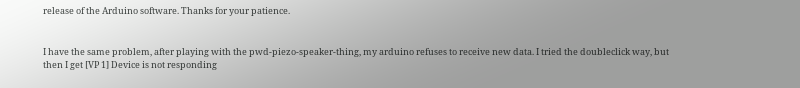release of the Arduino software. Thanks for your patience.


I have the same problem, after playing with the pwd-piezo-speaker-thing, my arduino refuses to receive new data. I tried the doubleclick way, but then I get [VP 1] Device is not responding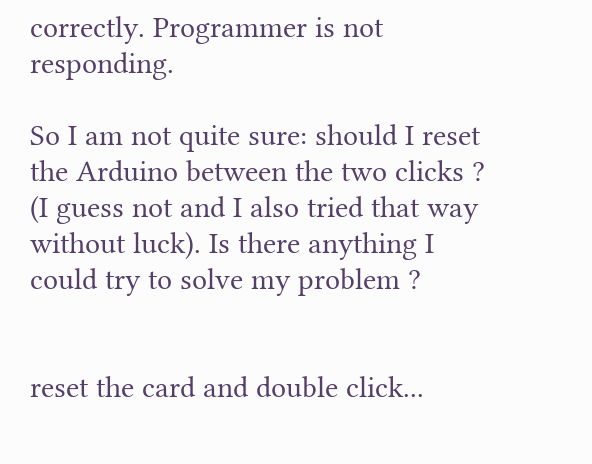correctly. Programmer is not responding.

So I am not quite sure: should I reset the Arduino between the two clicks ? (I guess not and I also tried that way without luck). Is there anything I could try to solve my problem ?


reset the card and double click...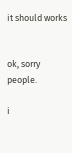it should works


ok, sorry people.

i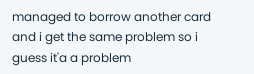managed to borrow another card and i get the same problem so i guess it'a a problem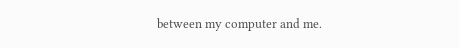between my computer and me.